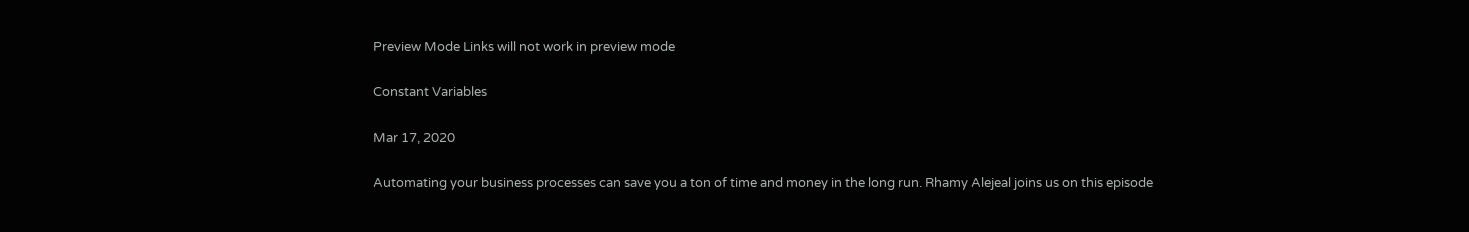Preview Mode Links will not work in preview mode

Constant Variables

Mar 17, 2020

Automating your business processes can save you a ton of time and money in the long run. Rhamy Alejeal joins us on this episode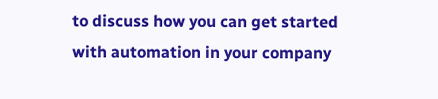to discuss how you can get started with automation in your company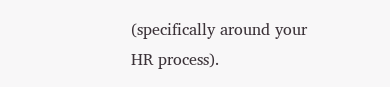(specifically around your HR process).